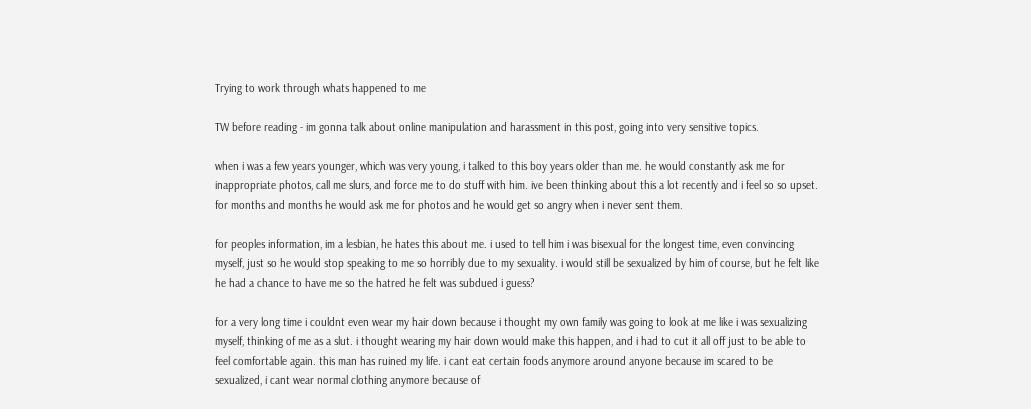Trying to work through whats happened to me

TW before reading - im gonna talk about online manipulation and harassment in this post, going into very sensitive topics.

when i was a few years younger, which was very young, i talked to this boy years older than me. he would constantly ask me for inappropriate photos, call me slurs, and force me to do stuff with him. ive been thinking about this a lot recently and i feel so so upset. for months and months he would ask me for photos and he would get so angry when i never sent them.

for peoples information, im a lesbian, he hates this about me. i used to tell him i was bisexual for the longest time, even convincing myself, just so he would stop speaking to me so horribly due to my sexuality. i would still be sexualized by him of course, but he felt like he had a chance to have me so the hatred he felt was subdued i guess?

for a very long time i couldnt even wear my hair down because i thought my own family was going to look at me like i was sexualizing myself, thinking of me as a slut. i thought wearing my hair down would make this happen, and i had to cut it all off just to be able to feel comfortable again. this man has ruined my life. i cant eat certain foods anymore around anyone because im scared to be sexualized, i cant wear normal clothing anymore because of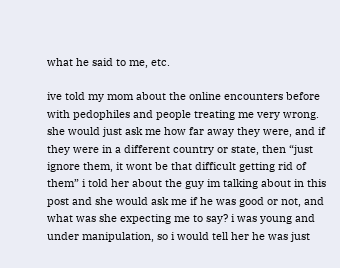what he said to me, etc.

ive told my mom about the online encounters before with pedophiles and people treating me very wrong. she would just ask me how far away they were, and if they were in a different country or state, then “just ignore them, it wont be that difficult getting rid of them” i told her about the guy im talking about in this post and she would ask me if he was good or not, and what was she expecting me to say? i was young and under manipulation, so i would tell her he was just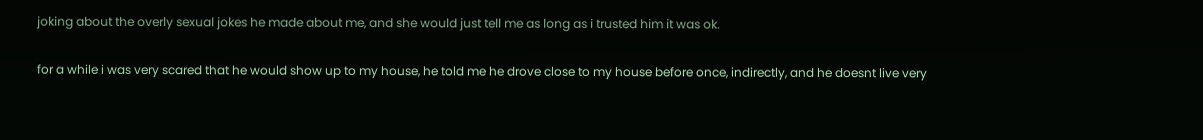joking about the overly sexual jokes he made about me, and she would just tell me as long as i trusted him it was ok.

for a while i was very scared that he would show up to my house, he told me he drove close to my house before once, indirectly, and he doesnt live very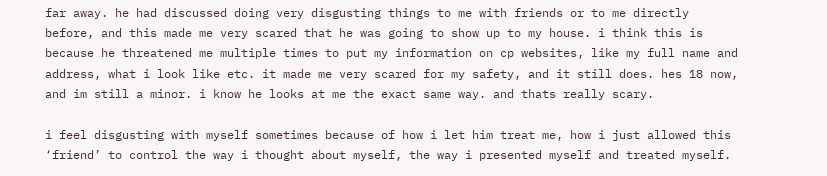far away. he had discussed doing very disgusting things to me with friends or to me directly before, and this made me very scared that he was going to show up to my house. i think this is because he threatened me multiple times to put my information on cp websites, like my full name and address, what i look like etc. it made me very scared for my safety, and it still does. hes 18 now, and im still a minor. i know he looks at me the exact same way. and thats really scary.

i feel disgusting with myself sometimes because of how i let him treat me, how i just allowed this ‘friend’ to control the way i thought about myself, the way i presented myself and treated myself.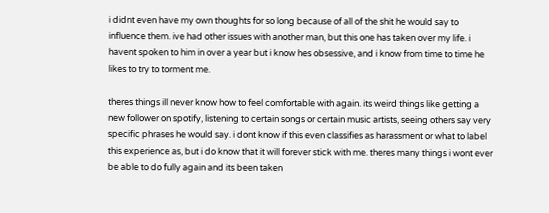i didnt even have my own thoughts for so long because of all of the shit he would say to influence them. ive had other issues with another man, but this one has taken over my life. i havent spoken to him in over a year but i know hes obsessive, and i know from time to time he likes to try to torment me.

theres things ill never know how to feel comfortable with again. its weird things like getting a new follower on spotify, listening to certain songs or certain music artists, seeing others say very specific phrases he would say. i dont know if this even classifies as harassment or what to label this experience as, but i do know that it will forever stick with me. theres many things i wont ever be able to do fully again and its been taken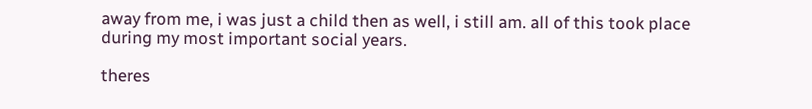away from me, i was just a child then as well, i still am. all of this took place during my most important social years.

theres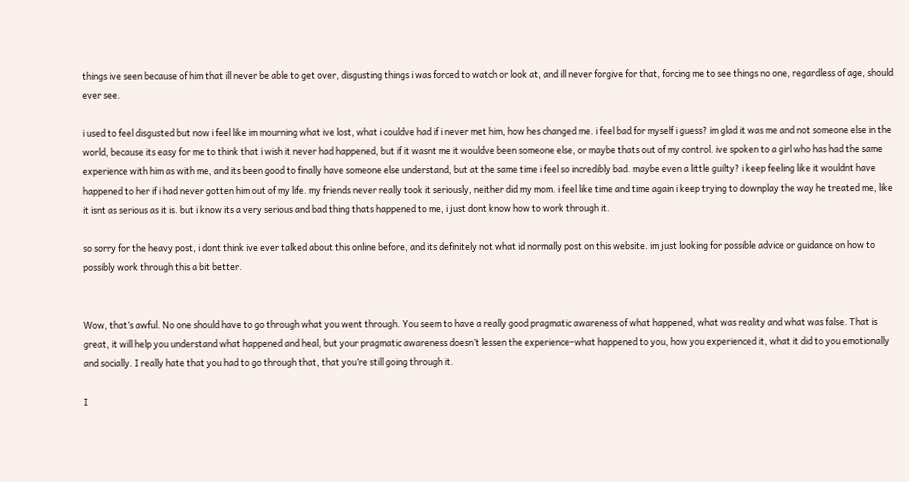things ive seen because of him that ill never be able to get over, disgusting things i was forced to watch or look at, and ill never forgive for that, forcing me to see things no one, regardless of age, should ever see.

i used to feel disgusted but now i feel like im mourning what ive lost, what i couldve had if i never met him, how hes changed me. i feel bad for myself i guess? im glad it was me and not someone else in the world, because its easy for me to think that i wish it never had happened, but if it wasnt me it wouldve been someone else, or maybe thats out of my control. ive spoken to a girl who has had the same experience with him as with me, and its been good to finally have someone else understand, but at the same time i feel so incredibly bad. maybe even a little guilty? i keep feeling like it wouldnt have happened to her if i had never gotten him out of my life. my friends never really took it seriously, neither did my mom. i feel like time and time again i keep trying to downplay the way he treated me, like it isnt as serious as it is. but i know its a very serious and bad thing thats happened to me, i just dont know how to work through it.

so sorry for the heavy post, i dont think ive ever talked about this online before, and its definitely not what id normally post on this website. im just looking for possible advice or guidance on how to possibly work through this a bit better.


Wow, that’s awful. No one should have to go through what you went through. You seem to have a really good pragmatic awareness of what happened, what was reality and what was false. That is great, it will help you understand what happened and heal, but your pragmatic awareness doesn’t lessen the experience–what happened to you, how you experienced it, what it did to you emotionally and socially. I really hate that you had to go through that, that you’re still going through it.

I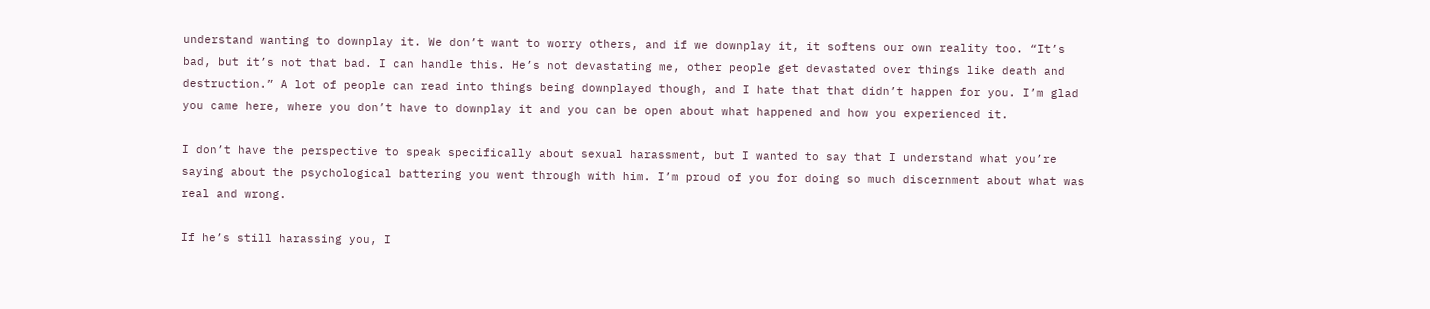understand wanting to downplay it. We don’t want to worry others, and if we downplay it, it softens our own reality too. “It’s bad, but it’s not that bad. I can handle this. He’s not devastating me, other people get devastated over things like death and destruction.” A lot of people can read into things being downplayed though, and I hate that that didn’t happen for you. I’m glad you came here, where you don’t have to downplay it and you can be open about what happened and how you experienced it.

I don’t have the perspective to speak specifically about sexual harassment, but I wanted to say that I understand what you’re saying about the psychological battering you went through with him. I’m proud of you for doing so much discernment about what was real and wrong.

If he’s still harassing you, I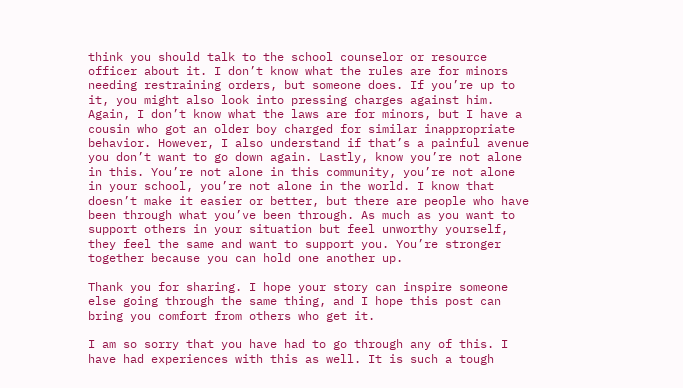think you should talk to the school counselor or resource officer about it. I don’t know what the rules are for minors needing restraining orders, but someone does. If you’re up to it, you might also look into pressing charges against him. Again, I don’t know what the laws are for minors, but I have a cousin who got an older boy charged for similar inappropriate behavior. However, I also understand if that’s a painful avenue you don’t want to go down again. Lastly, know you’re not alone in this. You’re not alone in this community, you’re not alone in your school, you’re not alone in the world. I know that doesn’t make it easier or better, but there are people who have been through what you’ve been through. As much as you want to support others in your situation but feel unworthy yourself, they feel the same and want to support you. You’re stronger together because you can hold one another up.

Thank you for sharing. I hope your story can inspire someone else going through the same thing, and I hope this post can bring you comfort from others who get it.

I am so sorry that you have had to go through any of this. I have had experiences with this as well. It is such a tough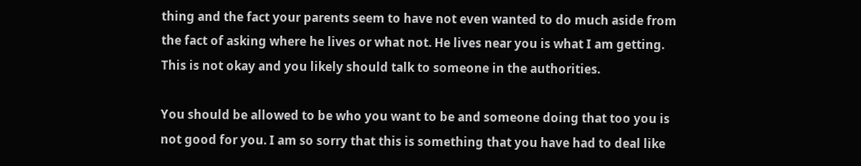thing and the fact your parents seem to have not even wanted to do much aside from the fact of asking where he lives or what not. He lives near you is what I am getting. This is not okay and you likely should talk to someone in the authorities.

You should be allowed to be who you want to be and someone doing that too you is not good for you. I am so sorry that this is something that you have had to deal like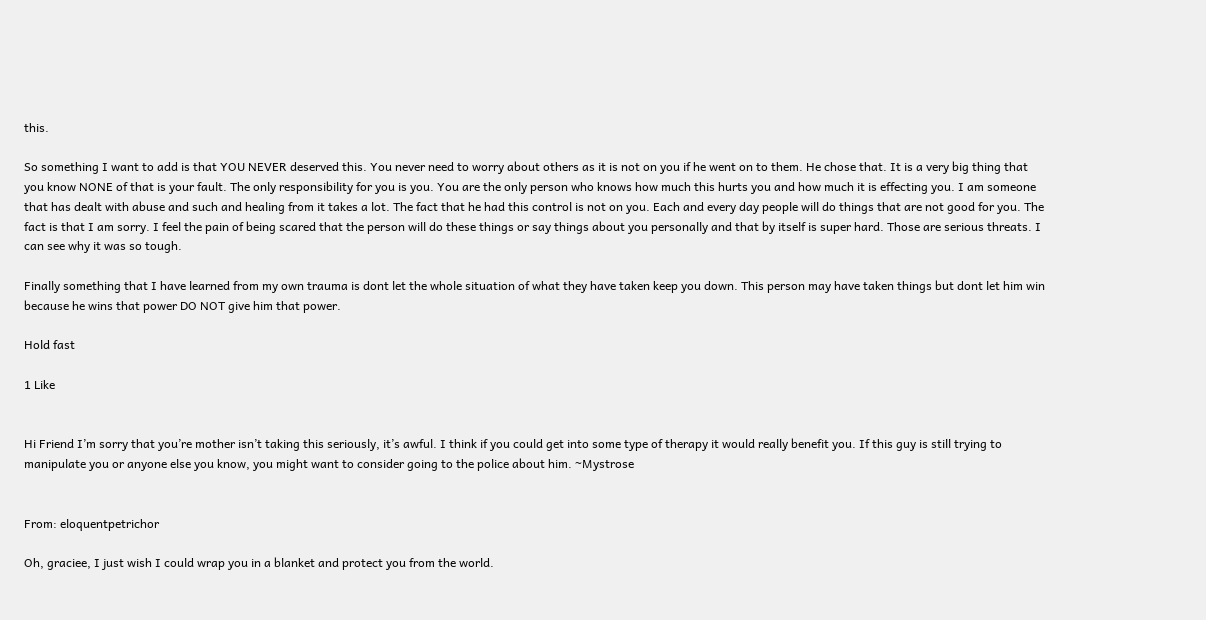this.

So something I want to add is that YOU NEVER deserved this. You never need to worry about others as it is not on you if he went on to them. He chose that. It is a very big thing that you know NONE of that is your fault. The only responsibility for you is you. You are the only person who knows how much this hurts you and how much it is effecting you. I am someone that has dealt with abuse and such and healing from it takes a lot. The fact that he had this control is not on you. Each and every day people will do things that are not good for you. The fact is that I am sorry. I feel the pain of being scared that the person will do these things or say things about you personally and that by itself is super hard. Those are serious threats. I can see why it was so tough.

Finally something that I have learned from my own trauma is dont let the whole situation of what they have taken keep you down. This person may have taken things but dont let him win because he wins that power DO NOT give him that power.

Hold fast

1 Like


Hi Friend I’m sorry that you’re mother isn’t taking this seriously, it’s awful. I think if you could get into some type of therapy it would really benefit you. If this guy is still trying to manipulate you or anyone else you know, you might want to consider going to the police about him. ~Mystrose


From: eloquentpetrichor

Oh, graciee, I just wish I could wrap you in a blanket and protect you from the world.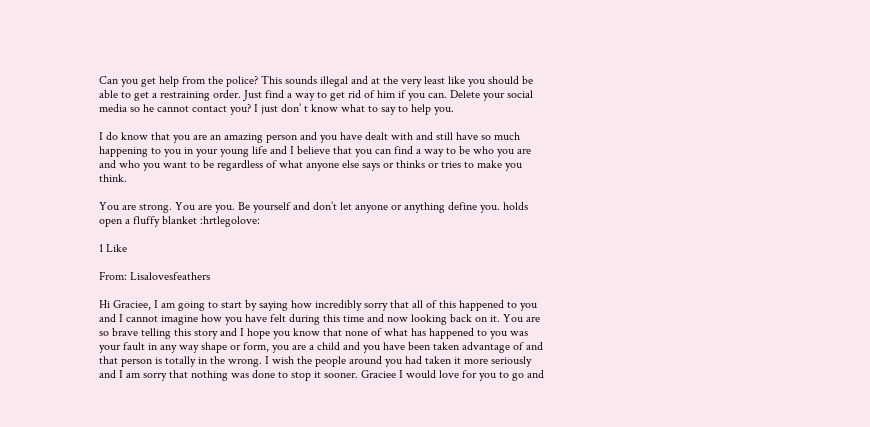Can you get help from the police? This sounds illegal and at the very least like you should be able to get a restraining order. Just find a way to get rid of him if you can. Delete your social media so he cannot contact you? I just don’ t know what to say to help you.

I do know that you are an amazing person and you have dealt with and still have so much happening to you in your young life and I believe that you can find a way to be who you are and who you want to be regardless of what anyone else says or thinks or tries to make you think.

You are strong. You are you. Be yourself and don’t let anyone or anything define you. holds open a fluffy blanket :hrtlegolove:

1 Like

From: Lisalovesfeathers

Hi Graciee, I am going to start by saying how incredibly sorry that all of this happened to you and I cannot imagine how you have felt during this time and now looking back on it. You are so brave telling this story and I hope you know that none of what has happened to you was your fault in any way shape or form, you are a child and you have been taken advantage of and that person is totally in the wrong. I wish the people around you had taken it more seriously and I am sorry that nothing was done to stop it sooner. Graciee I would love for you to go and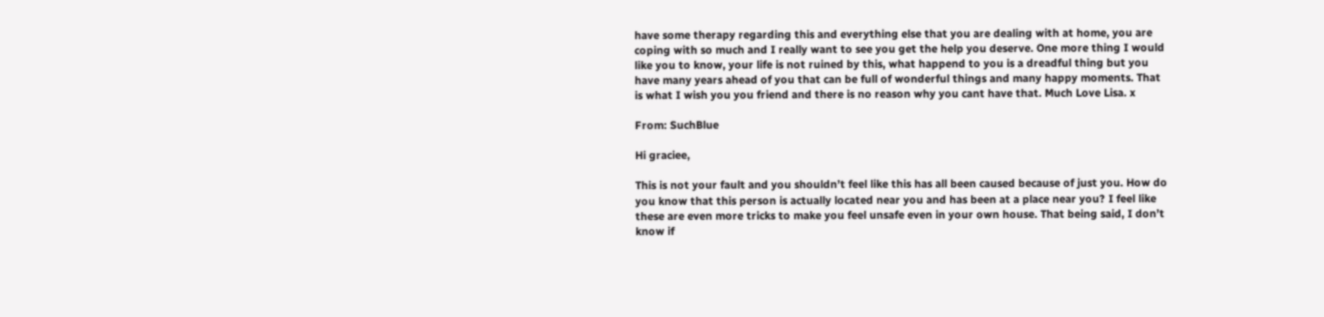have some therapy regarding this and everything else that you are dealing with at home, you are coping with so much and I really want to see you get the help you deserve. One more thing I would like you to know, your life is not ruined by this, what happend to you is a dreadful thing but you have many years ahead of you that can be full of wonderful things and many happy moments. That is what I wish you you friend and there is no reason why you cant have that. Much Love Lisa. x

From: SuchBlue

Hi graciee,

This is not your fault and you shouldn’t feel like this has all been caused because of just you. How do you know that this person is actually located near you and has been at a place near you? I feel like these are even more tricks to make you feel unsafe even in your own house. That being said, I don’t know if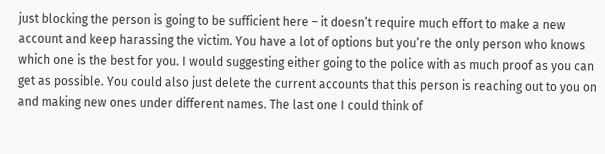just blocking the person is going to be sufficient here – it doesn’t require much effort to make a new account and keep harassing the victim. You have a lot of options but you’re the only person who knows which one is the best for you. I would suggesting either going to the police with as much proof as you can get as possible. You could also just delete the current accounts that this person is reaching out to you on and making new ones under different names. The last one I could think of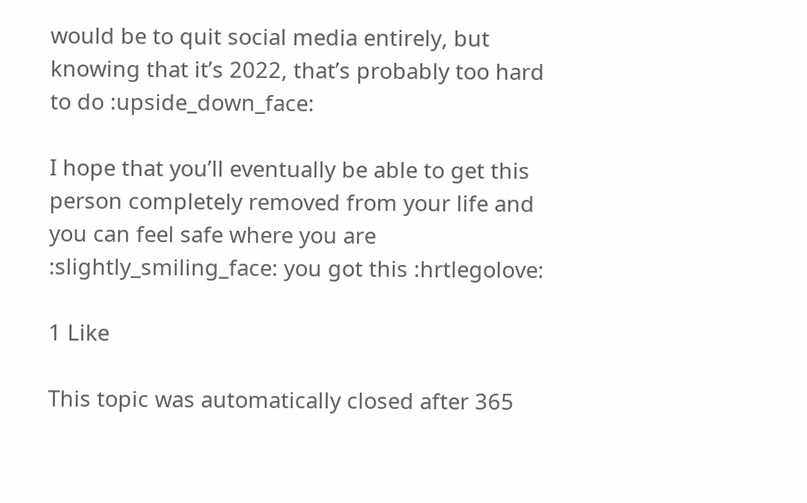would be to quit social media entirely, but knowing that it’s 2022, that’s probably too hard to do :upside_down_face:

I hope that you’ll eventually be able to get this person completely removed from your life and you can feel safe where you are :slightly_smiling_face: you got this :hrtlegolove:

1 Like

This topic was automatically closed after 365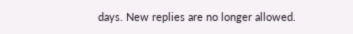days. New replies are no longer allowed.